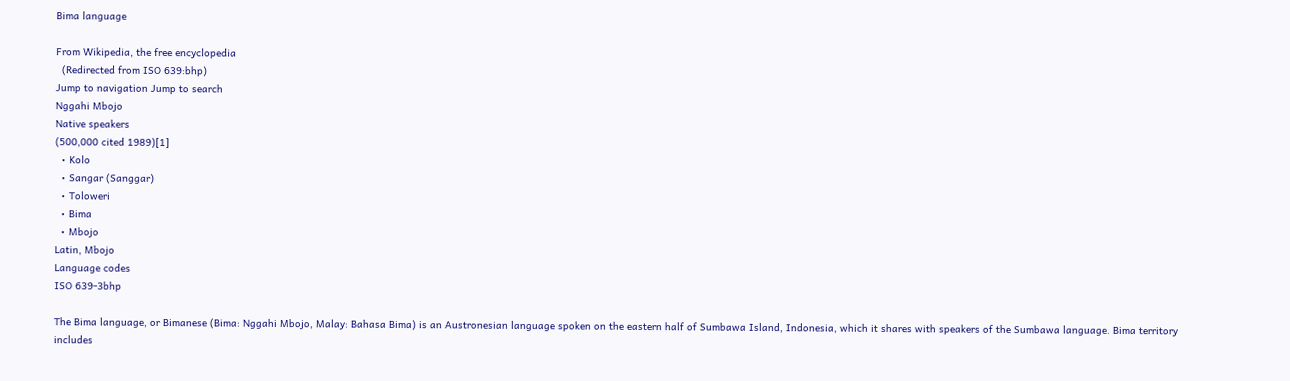Bima language

From Wikipedia, the free encyclopedia
  (Redirected from ISO 639:bhp)
Jump to navigation Jump to search
Nggahi Mbojo
Native speakers
(500,000 cited 1989)[1]
  • Kolo
  • Sangar (Sanggar)
  • Toloweri
  • Bima
  • Mbojo
Latin, Mbojo
Language codes
ISO 639-3bhp

The Bima language, or Bimanese (Bima: Nggahi Mbojo, Malay: Bahasa Bima) is an Austronesian language spoken on the eastern half of Sumbawa Island, Indonesia, which it shares with speakers of the Sumbawa language. Bima territory includes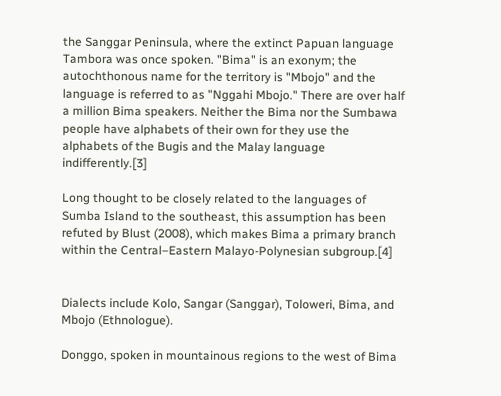the Sanggar Peninsula, where the extinct Papuan language Tambora was once spoken. "Bima" is an exonym; the autochthonous name for the territory is "Mbojo" and the language is referred to as "Nggahi Mbojo." There are over half a million Bima speakers. Neither the Bima nor the Sumbawa people have alphabets of their own for they use the alphabets of the Bugis and the Malay language indifferently.[3]

Long thought to be closely related to the languages of Sumba Island to the southeast, this assumption has been refuted by Blust (2008), which makes Bima a primary branch within the Central–Eastern Malayo-Polynesian subgroup.[4]


Dialects include Kolo, Sangar (Sanggar), Toloweri, Bima, and Mbojo (Ethnologue).

Donggo, spoken in mountainous regions to the west of Bima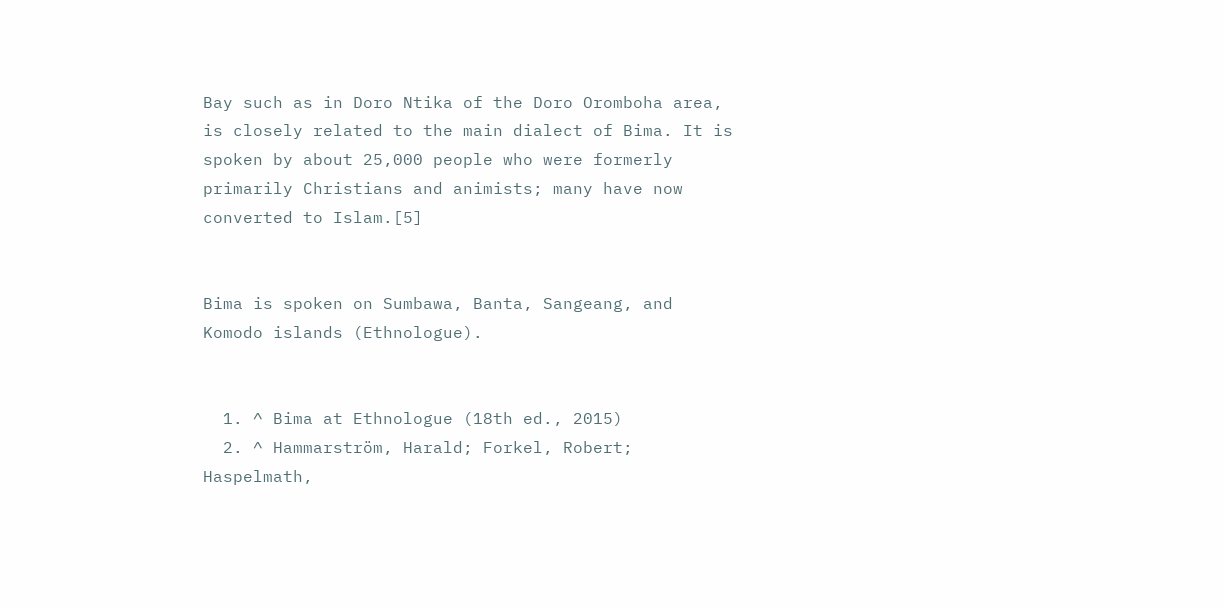Bay such as in Doro Ntika of the Doro Oromboha area, is closely related to the main dialect of Bima. It is spoken by about 25,000 people who were formerly primarily Christians and animists; many have now converted to Islam.[5]


Bima is spoken on Sumbawa, Banta, Sangeang, and Komodo islands (Ethnologue).


  1. ^ Bima at Ethnologue (18th ed., 2015)
  2. ^ Hammarström, Harald; Forkel, Robert; Haspelmath,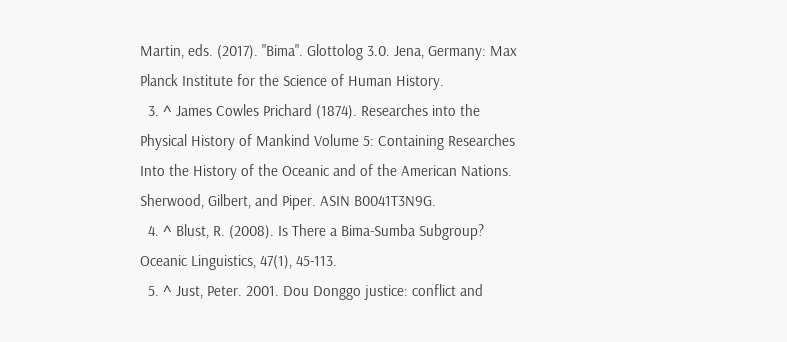Martin, eds. (2017). "Bima". Glottolog 3.0. Jena, Germany: Max Planck Institute for the Science of Human History.
  3. ^ James Cowles Prichard (1874). Researches into the Physical History of Mankind Volume 5: Containing Researches Into the History of the Oceanic and of the American Nations. Sherwood, Gilbert, and Piper. ASIN B0041T3N9G.
  4. ^ Blust, R. (2008). Is There a Bima-Sumba Subgroup? Oceanic Linguistics, 47(1), 45-113.
  5. ^ Just, Peter. 2001. Dou Donggo justice: conflict and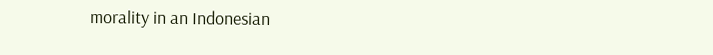morality in an Indonesian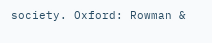society. Oxford: Rowman &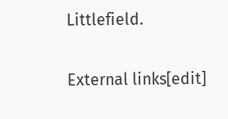Littlefield.

External links[edit]